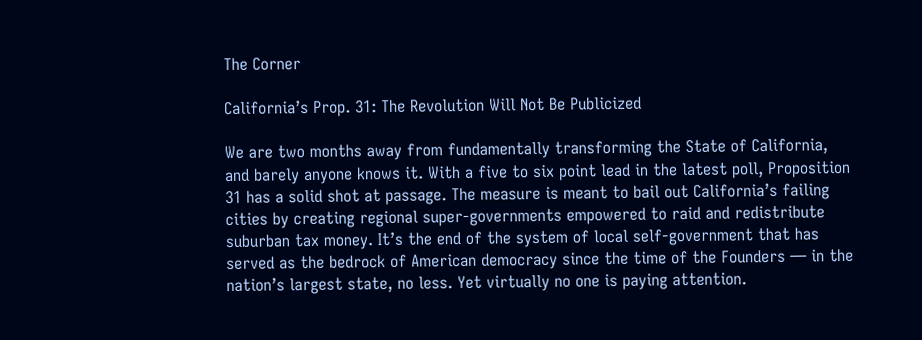The Corner

California’s Prop. 31: The Revolution Will Not Be Publicized

We are two months away from fundamentally transforming the State of California, and barely anyone knows it. With a five to six point lead in the latest poll, Proposition 31 has a solid shot at passage. The measure is meant to bail out California’s failing cities by creating regional super-governments empowered to raid and redistribute suburban tax money. It’s the end of the system of local self-government that has served as the bedrock of American democracy since the time of the Founders — in the nation’s largest state, no less. Yet virtually no one is paying attention.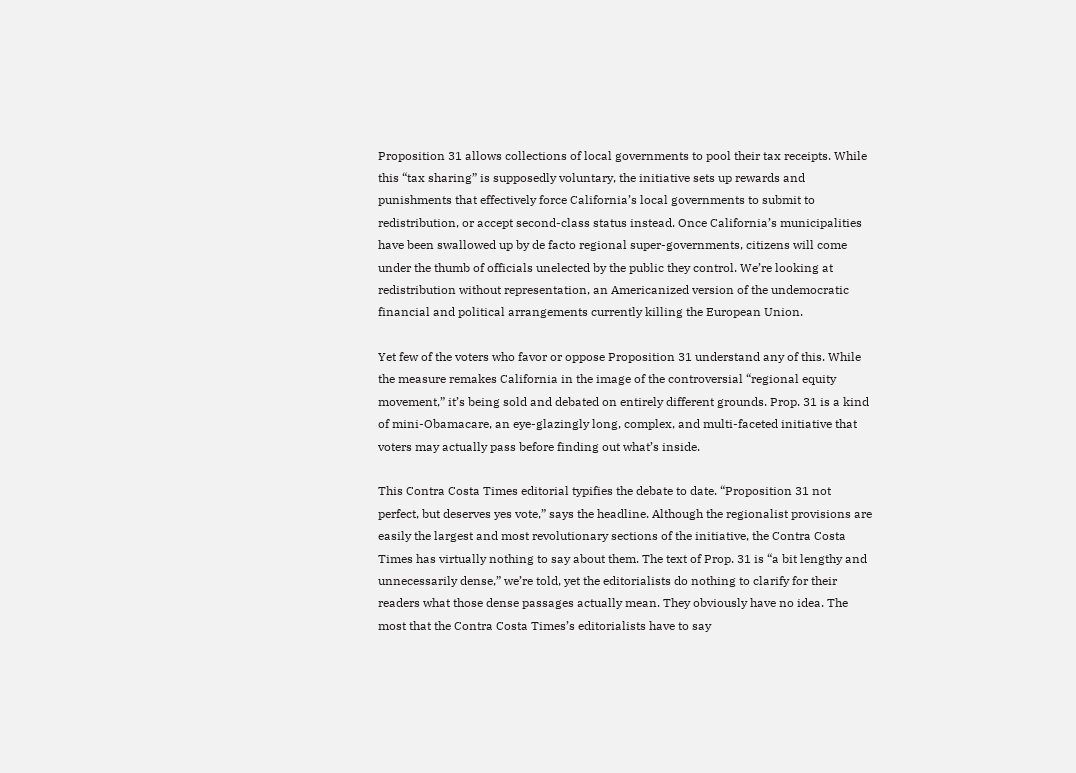Proposition 31 allows collections of local governments to pool their tax receipts. While this “tax sharing” is supposedly voluntary, the initiative sets up rewards and punishments that effectively force California’s local governments to submit to redistribution, or accept second-class status instead. Once California’s municipalities have been swallowed up by de facto regional super-governments, citizens will come under the thumb of officials unelected by the public they control. We’re looking at redistribution without representation, an Americanized version of the undemocratic financial and political arrangements currently killing the European Union.

Yet few of the voters who favor or oppose Proposition 31 understand any of this. While the measure remakes California in the image of the controversial “regional equity movement,” it’s being sold and debated on entirely different grounds. Prop. 31 is a kind of mini-Obamacare, an eye-glazingly long, complex, and multi-faceted initiative that voters may actually pass before finding out what’s inside.

This Contra Costa Times editorial typifies the debate to date. “Proposition 31 not perfect, but deserves yes vote,” says the headline. Although the regionalist provisions are easily the largest and most revolutionary sections of the initiative, the Contra Costa Times has virtually nothing to say about them. The text of Prop. 31 is “a bit lengthy and unnecessarily dense,” we’re told, yet the editorialists do nothing to clarify for their readers what those dense passages actually mean. They obviously have no idea. The most that the Contra Costa Times’s editorialists have to say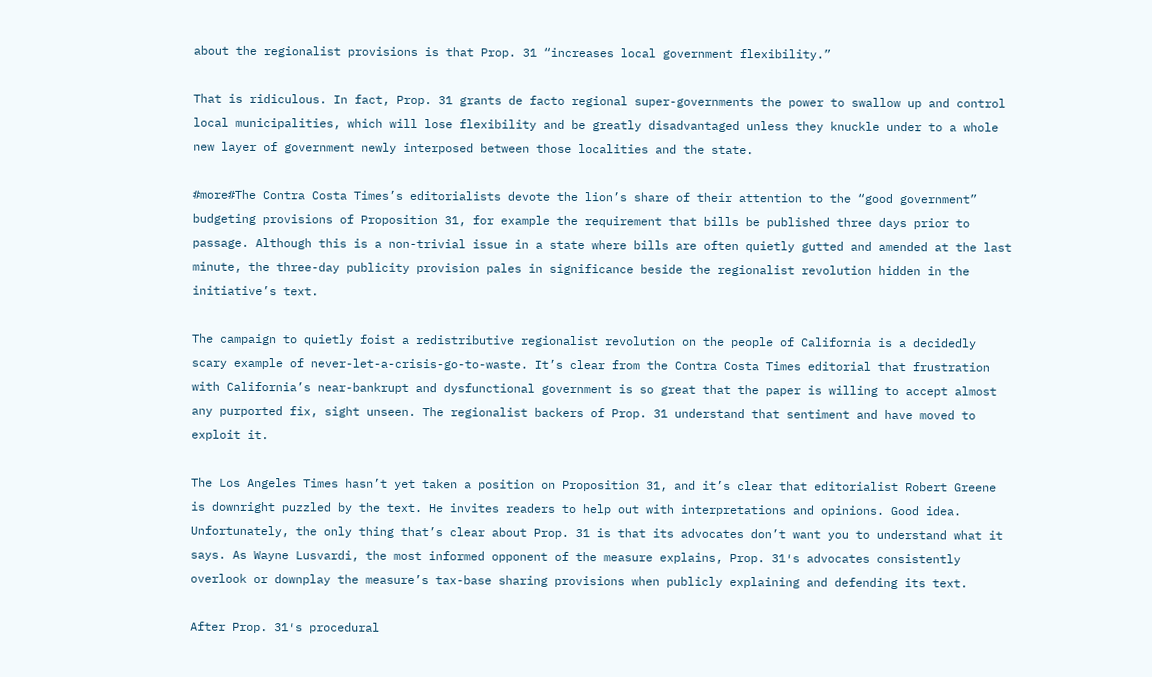about the regionalist provisions is that Prop. 31 “increases local government flexibility.”

That is ridiculous. In fact, Prop. 31 grants de facto regional super-governments the power to swallow up and control local municipalities, which will lose flexibility and be greatly disadvantaged unless they knuckle under to a whole new layer of government newly interposed between those localities and the state.

#more#The Contra Costa Times’s editorialists devote the lion’s share of their attention to the “good government” budgeting provisions of Proposition 31, for example the requirement that bills be published three days prior to passage. Although this is a non-trivial issue in a state where bills are often quietly gutted and amended at the last minute, the three-day publicity provision pales in significance beside the regionalist revolution hidden in the initiative’s text.

The campaign to quietly foist a redistributive regionalist revolution on the people of California is a decidedly scary example of never-let-a-crisis-go-to-waste. It’s clear from the Contra Costa Times editorial that frustration with California’s near-bankrupt and dysfunctional government is so great that the paper is willing to accept almost any purported fix, sight unseen. The regionalist backers of Prop. 31 understand that sentiment and have moved to exploit it.

The Los Angeles Times hasn’t yet taken a position on Proposition 31, and it’s clear that editorialist Robert Greene is downright puzzled by the text. He invites readers to help out with interpretations and opinions. Good idea. Unfortunately, the only thing that’s clear about Prop. 31 is that its advocates don’t want you to understand what it says. As Wayne Lusvardi, the most informed opponent of the measure explains, Prop. 31′s advocates consistently overlook or downplay the measure’s tax-base sharing provisions when publicly explaining and defending its text.

After Prop. 31′s procedural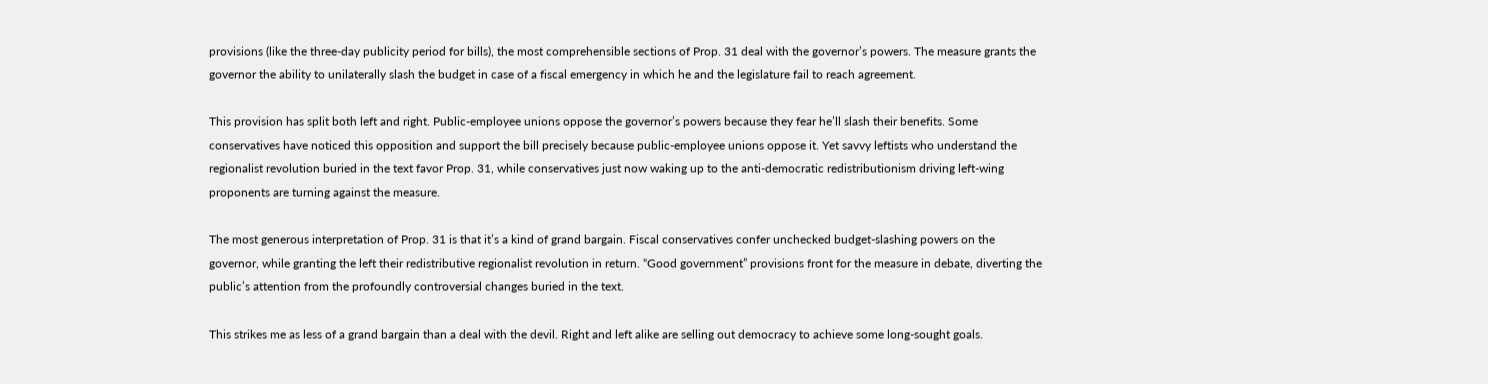provisions (like the three-day publicity period for bills), the most comprehensible sections of Prop. 31 deal with the governor’s powers. The measure grants the governor the ability to unilaterally slash the budget in case of a fiscal emergency in which he and the legislature fail to reach agreement.

This provision has split both left and right. Public-employee unions oppose the governor’s powers because they fear he’ll slash their benefits. Some conservatives have noticed this opposition and support the bill precisely because public-employee unions oppose it. Yet savvy leftists who understand the regionalist revolution buried in the text favor Prop. 31, while conservatives just now waking up to the anti-democratic redistributionism driving left-wing proponents are turning against the measure.

The most generous interpretation of Prop. 31 is that it’s a kind of grand bargain. Fiscal conservatives confer unchecked budget-slashing powers on the governor, while granting the left their redistributive regionalist revolution in return. “Good government” provisions front for the measure in debate, diverting the public’s attention from the profoundly controversial changes buried in the text.

This strikes me as less of a grand bargain than a deal with the devil. Right and left alike are selling out democracy to achieve some long-sought goals.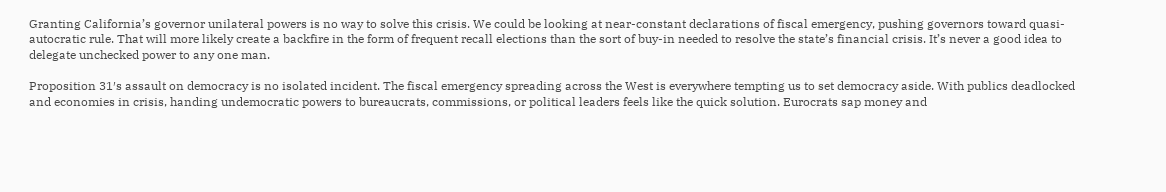Granting California’s governor unilateral powers is no way to solve this crisis. We could be looking at near-constant declarations of fiscal emergency, pushing governors toward quasi-autocratic rule. That will more likely create a backfire in the form of frequent recall elections than the sort of buy-in needed to resolve the state’s financial crisis. It’s never a good idea to delegate unchecked power to any one man.

Proposition 31′s assault on democracy is no isolated incident. The fiscal emergency spreading across the West is everywhere tempting us to set democracy aside. With publics deadlocked and economies in crisis, handing undemocratic powers to bureaucrats, commissions, or political leaders feels like the quick solution. Eurocrats sap money and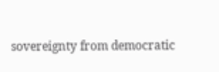sovereignty from democratic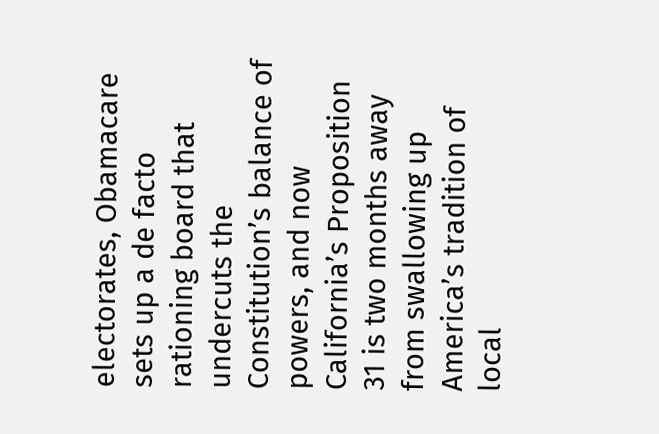electorates, Obamacare sets up a de facto rationing board that undercuts the Constitution’s balance of powers, and now California’s Proposition 31 is two months away from swallowing up America’s tradition of local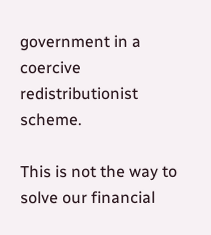government in a coercive redistributionist scheme.

This is not the way to solve our financial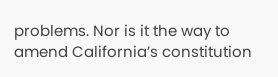problems. Nor is it the way to amend California’s constitution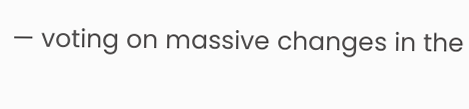— voting on massive changes in the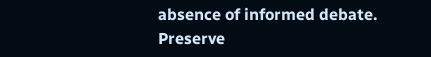absence of informed debate. Preserve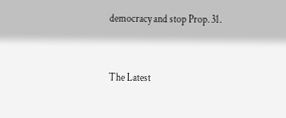democracy and stop Prop. 31.


The Latest